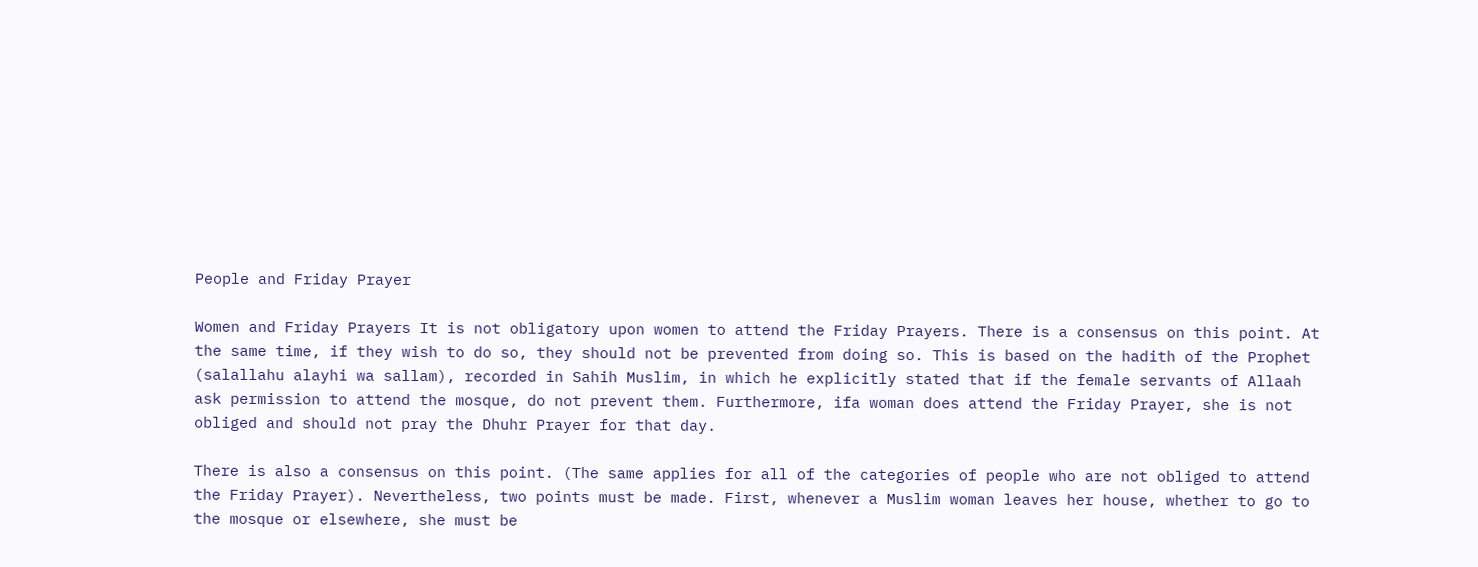People and Friday Prayer

Women and Friday Prayers It is not obligatory upon women to attend the Friday Prayers. There is a consensus on this point. At the same time, if they wish to do so, they should not be prevented from doing so. This is based on the hadith of the Prophet (salallahu alayhi wa sallam), recorded in Sahih Muslim, in which he explicitly stated that if the female servants of Allaah ask permission to attend the mosque, do not prevent them. Furthermore, ifa woman does attend the Friday Prayer, she is not obliged and should not pray the Dhuhr Prayer for that day.

There is also a consensus on this point. (The same applies for all of the categories of people who are not obliged to attend the Friday Prayer). Nevertheless, two points must be made. First, whenever a Muslim woman leaves her house, whether to go to the mosque or elsewhere, she must be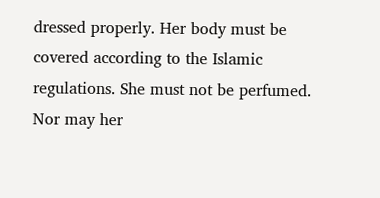dressed properly. Her body must be covered according to the Islamic regulations. She must not be perfumed. Nor may her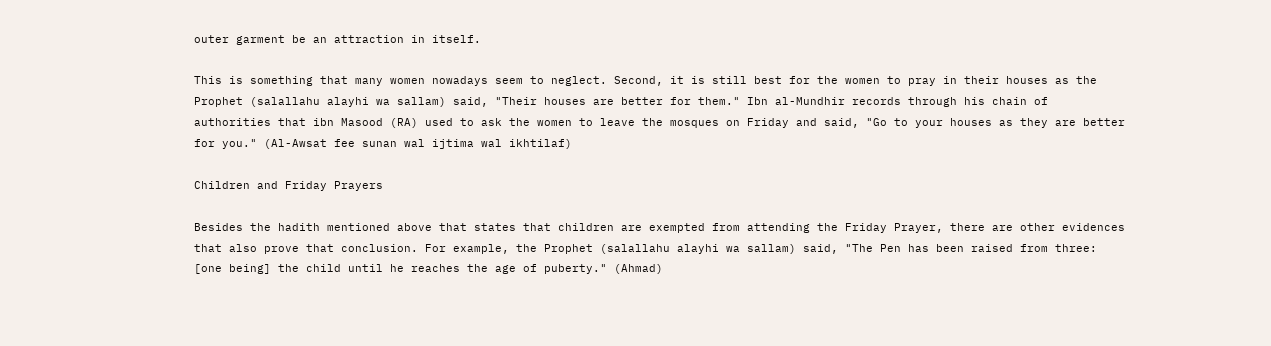outer garment be an attraction in itself.

This is something that many women nowadays seem to neglect. Second, it is still best for the women to pray in their houses as the Prophet (salallahu alayhi wa sallam) said, "Their houses are better for them." Ibn al-Mundhir records through his chain of authorities that ibn Masood (RA) used to ask the women to leave the mosques on Friday and said, "Go to your houses as they are better for you." (Al-Awsat fee sunan wal ijtima wal ikhtilaf)

Children and Friday Prayers

Besides the hadith mentioned above that states that children are exempted from attending the Friday Prayer, there are other evidences that also prove that conclusion. For example, the Prophet (salallahu alayhi wa sallam) said, "The Pen has been raised from three: [one being] the child until he reaches the age of puberty." (Ahmad)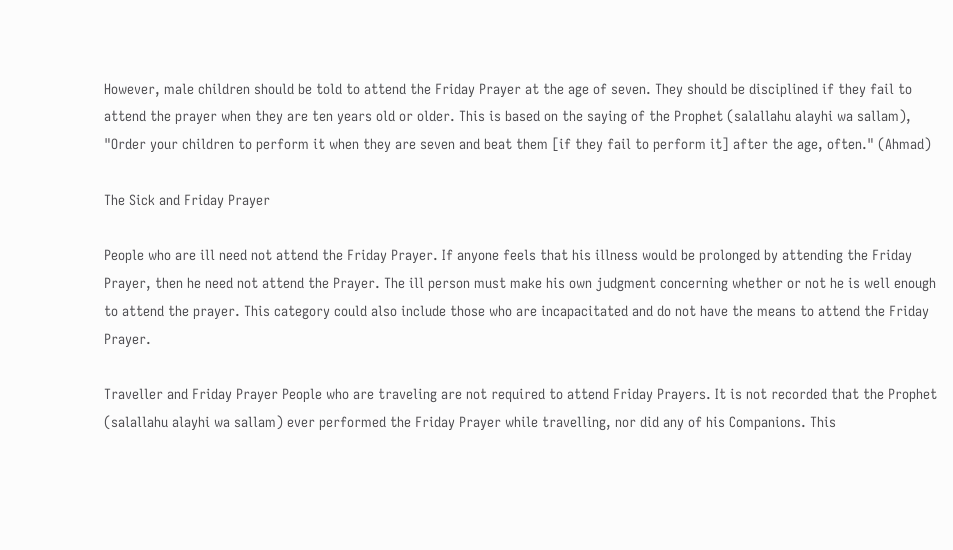However, male children should be told to attend the Friday Prayer at the age of seven. They should be disciplined if they fail to attend the prayer when they are ten years old or older. This is based on the saying of the Prophet (salallahu alayhi wa sallam), "Order your children to perform it when they are seven and beat them [if they fail to perform it] after the age, often." (Ahmad)

The Sick and Friday Prayer

People who are ill need not attend the Friday Prayer. If anyone feels that his illness would be prolonged by attending the Friday Prayer, then he need not attend the Prayer. The ill person must make his own judgment concerning whether or not he is well enough to attend the prayer. This category could also include those who are incapacitated and do not have the means to attend the Friday Prayer.

Traveller and Friday Prayer People who are traveling are not required to attend Friday Prayers. It is not recorded that the Prophet (salallahu alayhi wa sallam) ever performed the Friday Prayer while travelling, nor did any of his Companions. This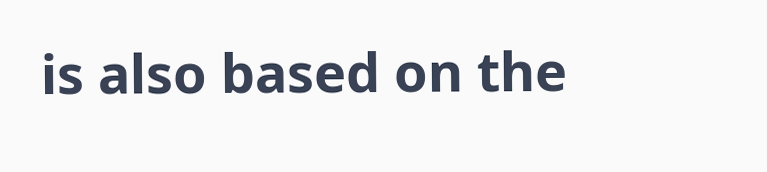is also based on the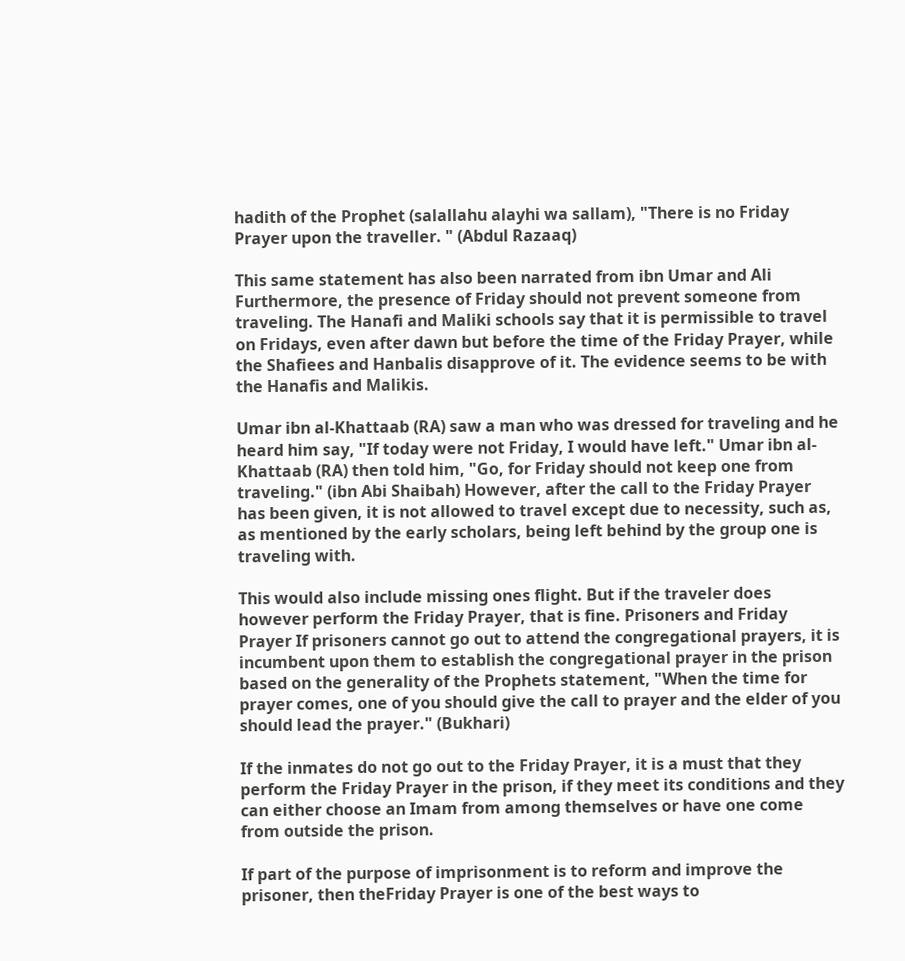hadith of the Prophet (salallahu alayhi wa sallam), "There is no Friday Prayer upon the traveller. " (Abdul Razaaq)

This same statement has also been narrated from ibn Umar and Ali Furthermore, the presence of Friday should not prevent someone from traveling. The Hanafi and Maliki schools say that it is permissible to travel on Fridays, even after dawn but before the time of the Friday Prayer, while the Shafiees and Hanbalis disapprove of it. The evidence seems to be with the Hanafis and Malikis.

Umar ibn al-Khattaab (RA) saw a man who was dressed for traveling and he heard him say, "If today were not Friday, I would have left." Umar ibn al-Khattaab (RA) then told him, "Go, for Friday should not keep one from traveling." (ibn Abi Shaibah) However, after the call to the Friday Prayer has been given, it is not allowed to travel except due to necessity, such as, as mentioned by the early scholars, being left behind by the group one is traveling with.

This would also include missing ones flight. But if the traveler does however perform the Friday Prayer, that is fine. Prisoners and Friday Prayer If prisoners cannot go out to attend the congregational prayers, it is incumbent upon them to establish the congregational prayer in the prison based on the generality of the Prophets statement, "When the time for prayer comes, one of you should give the call to prayer and the elder of you should lead the prayer." (Bukhari)

If the inmates do not go out to the Friday Prayer, it is a must that they perform the Friday Prayer in the prison, if they meet its conditions and they can either choose an Imam from among themselves or have one come from outside the prison.

If part of the purpose of imprisonment is to reform and improve the prisoner, then theFriday Prayer is one of the best ways to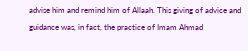advise him and remind him of Allaah. This giving of advice and guidance was, in fact, the practice of Imam Ahmad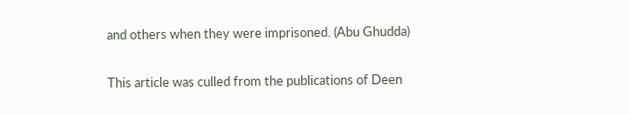and others when they were imprisoned. (Abu Ghudda)

This article was culled from the publications of Deen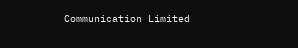Communication Limited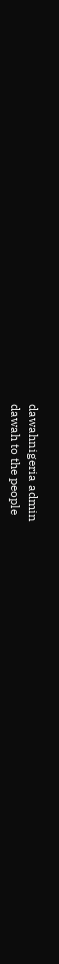dawahnigeria admin
dawah to the people